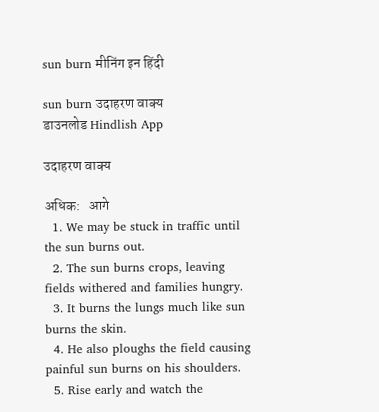sun burn मीनिंग इन हिंदी

sun burn उदाहरण वाक्य
डाउनलोड Hindlish App

उदाहरण वाक्य

अधिक:   आगे
  1. We may be stuck in traffic until the sun burns out.
  2. The sun burns crops, leaving fields withered and families hungry.
  3. It burns the lungs much like sun burns the skin.
  4. He also ploughs the field causing painful sun burns on his shoulders.
  5. Rise early and watch the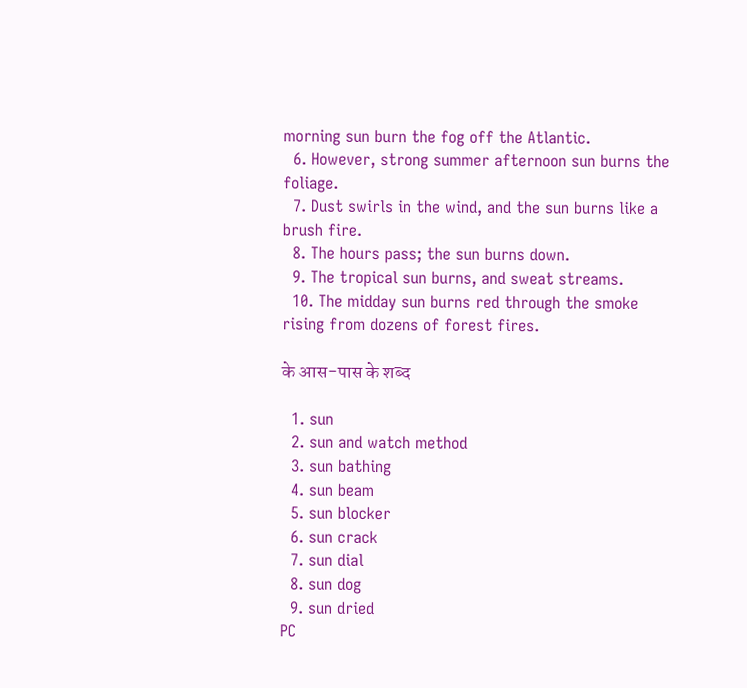morning sun burn the fog off the Atlantic.
  6. However, strong summer afternoon sun burns the foliage.
  7. Dust swirls in the wind, and the sun burns like a brush fire.
  8. The hours pass; the sun burns down.
  9. The tropical sun burns, and sweat streams.
  10. The midday sun burns red through the smoke rising from dozens of forest fires.

के आस-पास के शब्द

  1. sun
  2. sun and watch method
  3. sun bathing
  4. sun beam
  5. sun blocker
  6. sun crack
  7. sun dial
  8. sun dog
  9. sun dried
PC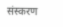संस्करण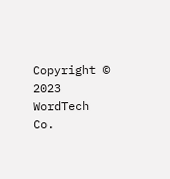Copyright © 2023 WordTech Co.